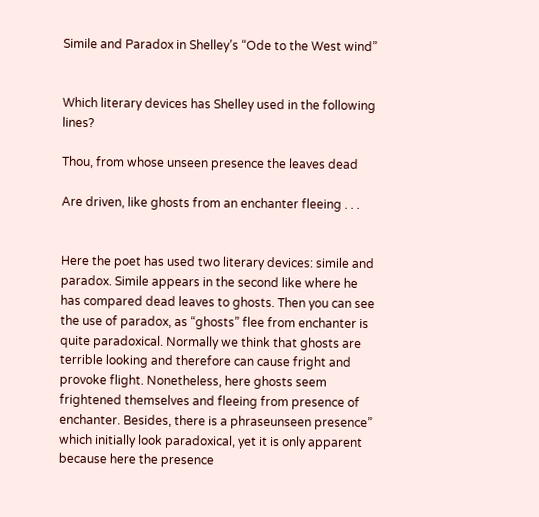Simile and Paradox in Shelley’s “Ode to the West wind”


Which literary devices has Shelley used in the following lines?

Thou, from whose unseen presence the leaves dead

Are driven, like ghosts from an enchanter fleeing . . .


Here the poet has used two literary devices: simile and paradox. Simile appears in the second like where he has compared dead leaves to ghosts. Then you can see the use of paradox, as “ghosts” flee from enchanter is quite paradoxical. Normally we think that ghosts are terrible looking and therefore can cause fright and provoke flight. Nonetheless, here ghosts seem frightened themselves and fleeing from presence of enchanter. Besides, there is a phraseunseen presence” which initially look paradoxical, yet it is only apparent because here the presence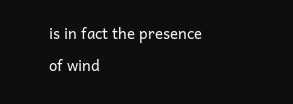is in fact the presence of wind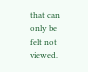that can only be felt not viewed.